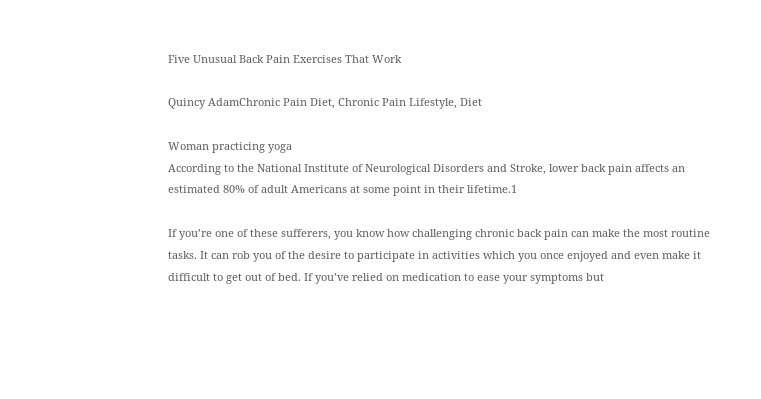Five Unusual Back Pain Exercises That Work

Quincy AdamChronic Pain Diet, Chronic Pain Lifestyle, Diet

Woman practicing yoga
According to the National Institute of Neurological Disorders and Stroke, lower back pain affects an estimated 80% of adult Americans at some point in their lifetime.1

If you’re one of these sufferers, you know how challenging chronic back pain can make the most routine tasks. It can rob you of the desire to participate in activities which you once enjoyed and even make it difficult to get out of bed. If you’ve relied on medication to ease your symptoms but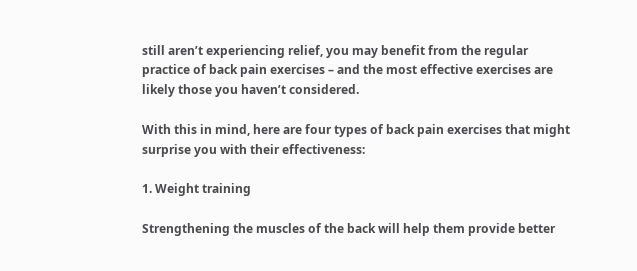still aren’t experiencing relief, you may benefit from the regular practice of back pain exercises – and the most effective exercises are likely those you haven’t considered.

With this in mind, here are four types of back pain exercises that might surprise you with their effectiveness:

1. Weight training

Strengthening the muscles of the back will help them provide better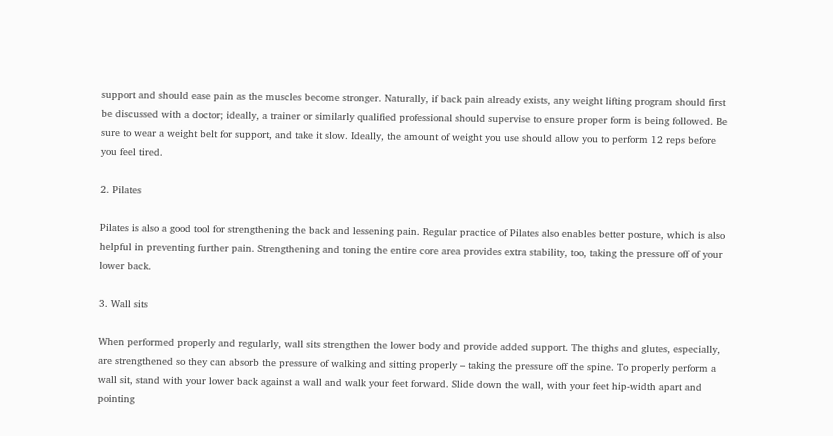support and should ease pain as the muscles become stronger. Naturally, if back pain already exists, any weight lifting program should first be discussed with a doctor; ideally, a trainer or similarly qualified professional should supervise to ensure proper form is being followed. Be sure to wear a weight belt for support, and take it slow. Ideally, the amount of weight you use should allow you to perform 12 reps before you feel tired.

2. Pilates

Pilates is also a good tool for strengthening the back and lessening pain. Regular practice of Pilates also enables better posture, which is also helpful in preventing further pain. Strengthening and toning the entire core area provides extra stability, too, taking the pressure off of your lower back.

3. Wall sits

When performed properly and regularly, wall sits strengthen the lower body and provide added support. The thighs and glutes, especially, are strengthened so they can absorb the pressure of walking and sitting properly – taking the pressure off the spine. To properly perform a wall sit, stand with your lower back against a wall and walk your feet forward. Slide down the wall, with your feet hip-width apart and pointing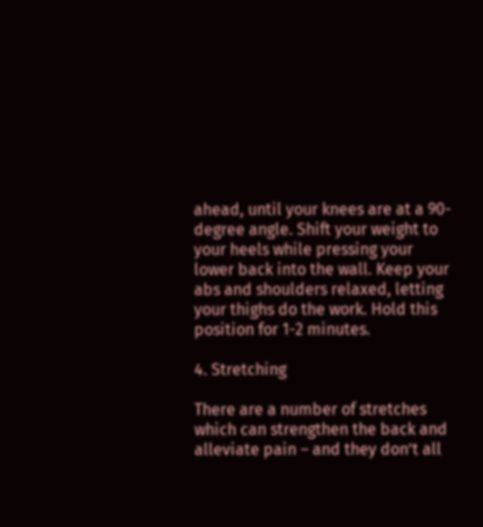ahead, until your knees are at a 90-degree angle. Shift your weight to your heels while pressing your lower back into the wall. Keep your abs and shoulders relaxed, letting your thighs do the work. Hold this position for 1-2 minutes.

4. Stretching

There are a number of stretches which can strengthen the back and alleviate pain – and they don’t all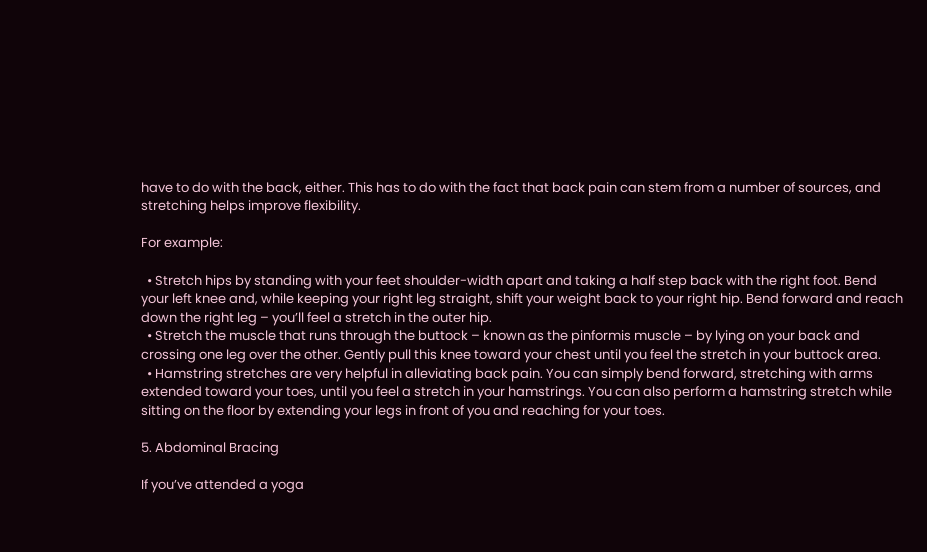have to do with the back, either. This has to do with the fact that back pain can stem from a number of sources, and stretching helps improve flexibility.

For example:

  • Stretch hips by standing with your feet shoulder-width apart and taking a half step back with the right foot. Bend your left knee and, while keeping your right leg straight, shift your weight back to your right hip. Bend forward and reach down the right leg – you’ll feel a stretch in the outer hip.
  • Stretch the muscle that runs through the buttock – known as the pinformis muscle – by lying on your back and crossing one leg over the other. Gently pull this knee toward your chest until you feel the stretch in your buttock area.
  • Hamstring stretches are very helpful in alleviating back pain. You can simply bend forward, stretching with arms extended toward your toes, until you feel a stretch in your hamstrings. You can also perform a hamstring stretch while sitting on the floor by extending your legs in front of you and reaching for your toes.

5. Abdominal Bracing

If you’ve attended a yoga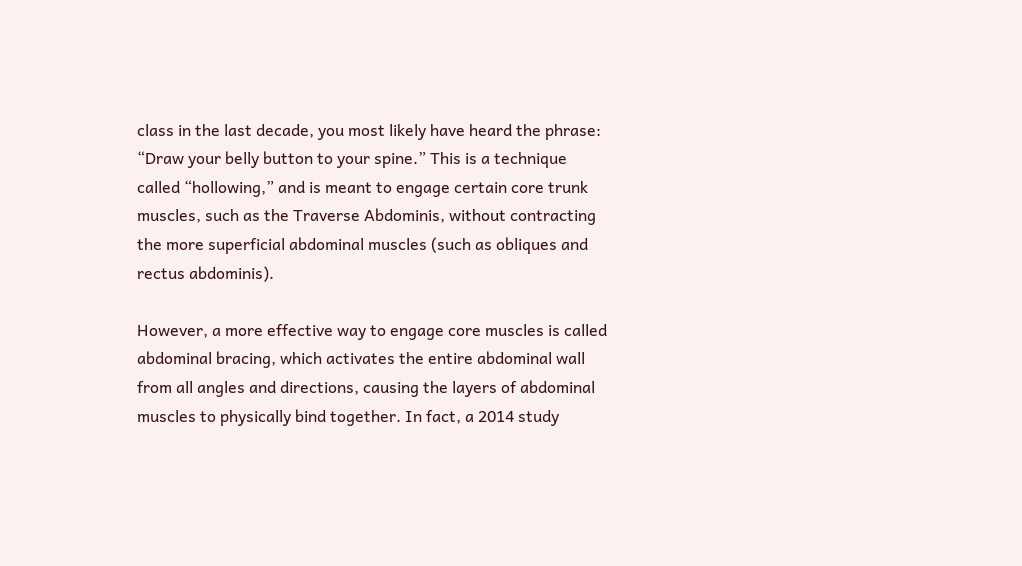class in the last decade, you most likely have heard the phrase: “Draw your belly button to your spine.” This is a technique called “hollowing,” and is meant to engage certain core trunk muscles, such as the Traverse Abdominis, without contracting the more superficial abdominal muscles (such as obliques and rectus abdominis).

However, a more effective way to engage core muscles is called abdominal bracing, which activates the entire abdominal wall from all angles and directions, causing the layers of abdominal muscles to physically bind together. In fact, a 2014 study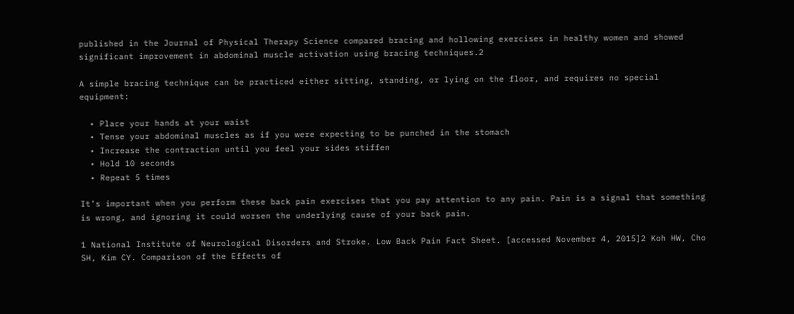published in the Journal of Physical Therapy Science compared bracing and hollowing exercises in healthy women and showed significant improvement in abdominal muscle activation using bracing techniques.2

A simple bracing technique can be practiced either sitting, standing, or lying on the floor, and requires no special equipment:

  • Place your hands at your waist
  • Tense your abdominal muscles as if you were expecting to be punched in the stomach
  • Increase the contraction until you feel your sides stiffen
  • Hold 10 seconds
  • Repeat 5 times

It’s important when you perform these back pain exercises that you pay attention to any pain. Pain is a signal that something is wrong, and ignoring it could worsen the underlying cause of your back pain.

1 National Institute of Neurological Disorders and Stroke. Low Back Pain Fact Sheet. [accessed November 4, 2015]2 Koh HW, Cho SH, Kim CY. Comparison of the Effects of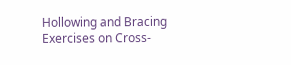Hollowing and Bracing Exercises on Cross-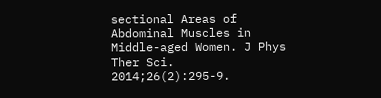sectional Areas of Abdominal Muscles in Middle-aged Women. J Phys Ther Sci. 2014;26(2):295-9.